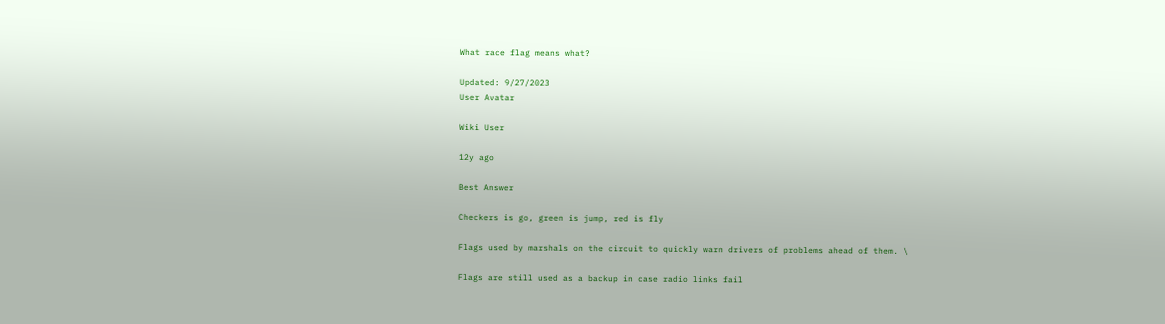What race flag means what?

Updated: 9/27/2023
User Avatar

Wiki User

12y ago

Best Answer

Checkers is go, green is jump, red is fly

Flags used by marshals on the circuit to quickly warn drivers of problems ahead of them. \

Flags are still used as a backup in case radio links fail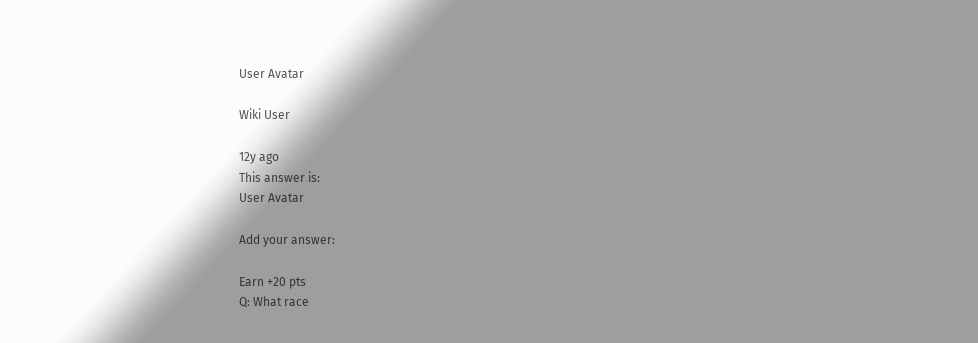User Avatar

Wiki User

12y ago
This answer is:
User Avatar

Add your answer:

Earn +20 pts
Q: What race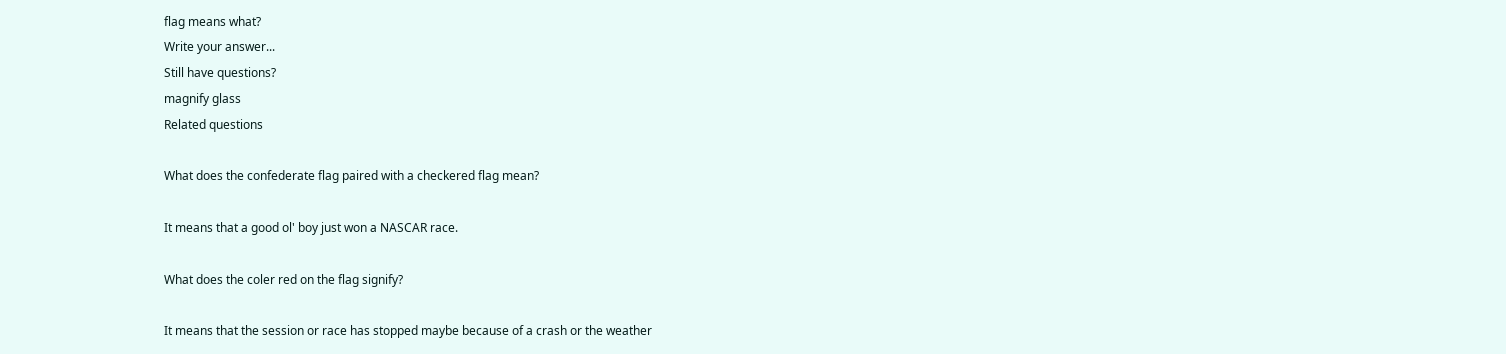flag means what?
Write your answer...
Still have questions?
magnify glass
Related questions

What does the confederate flag paired with a checkered flag mean?

It means that a good ol' boy just won a NASCAR race.

What does the coler red on the flag signify?

It means that the session or race has stopped maybe because of a crash or the weather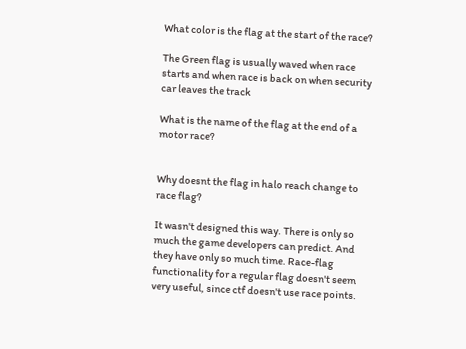What color is the flag at the start of the race?

The Green flag is usually waved when race starts and when race is back on when security car leaves the track

What is the name of the flag at the end of a motor race?


Why doesnt the flag in halo reach change to race flag?

It wasn't designed this way. There is only so much the game developers can predict. And they have only so much time. Race-flag functionality for a regular flag doesn't seem very useful, since ctf doesn't use race points.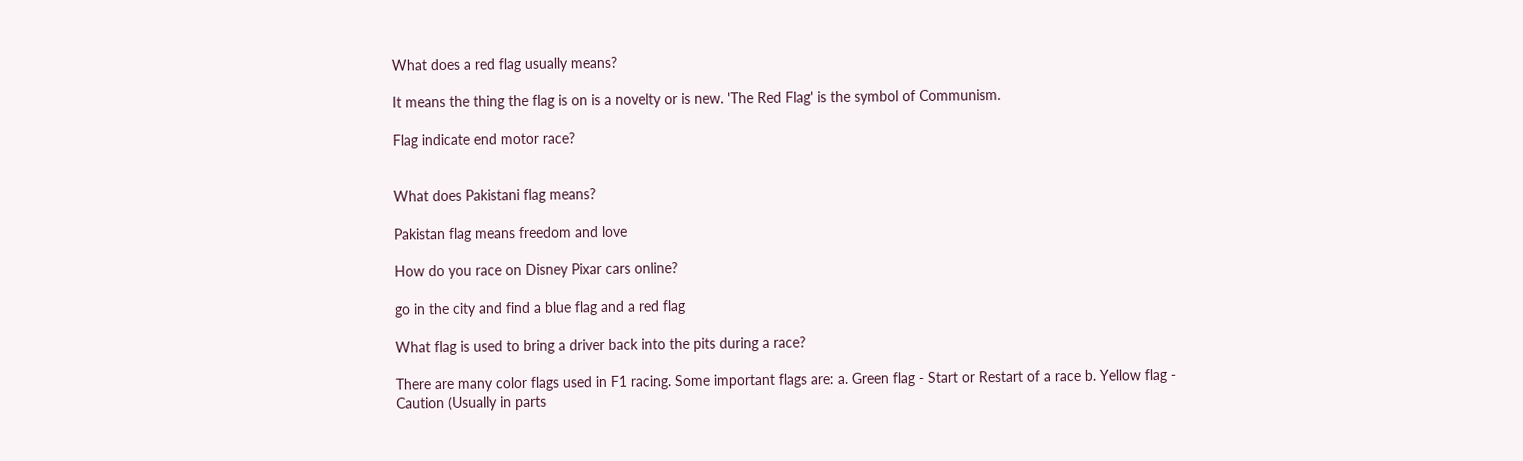What does a red flag usually means?

It means the thing the flag is on is a novelty or is new. 'The Red Flag' is the symbol of Communism.

Flag indicate end motor race?


What does Pakistani flag means?

Pakistan flag means freedom and love

How do you race on Disney Pixar cars online?

go in the city and find a blue flag and a red flag

What flag is used to bring a driver back into the pits during a race?

There are many color flags used in F1 racing. Some important flags are: a. Green flag - Start or Restart of a race b. Yellow flag - Caution (Usually in parts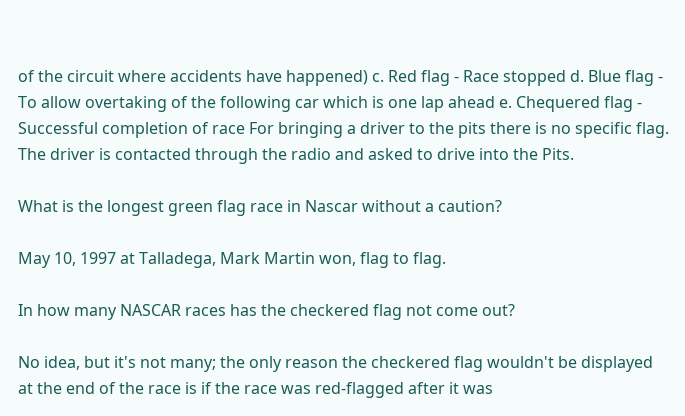of the circuit where accidents have happened) c. Red flag - Race stopped d. Blue flag - To allow overtaking of the following car which is one lap ahead e. Chequered flag - Successful completion of race For bringing a driver to the pits there is no specific flag. The driver is contacted through the radio and asked to drive into the Pits.

What is the longest green flag race in Nascar without a caution?

May 10, 1997 at Talladega, Mark Martin won, flag to flag.

In how many NASCAR races has the checkered flag not come out?

No idea, but it's not many; the only reason the checkered flag wouldn't be displayed at the end of the race is if the race was red-flagged after it was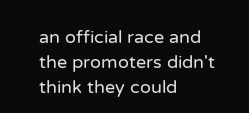an official race and the promoters didn't think they could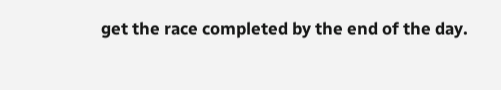get the race completed by the end of the day.